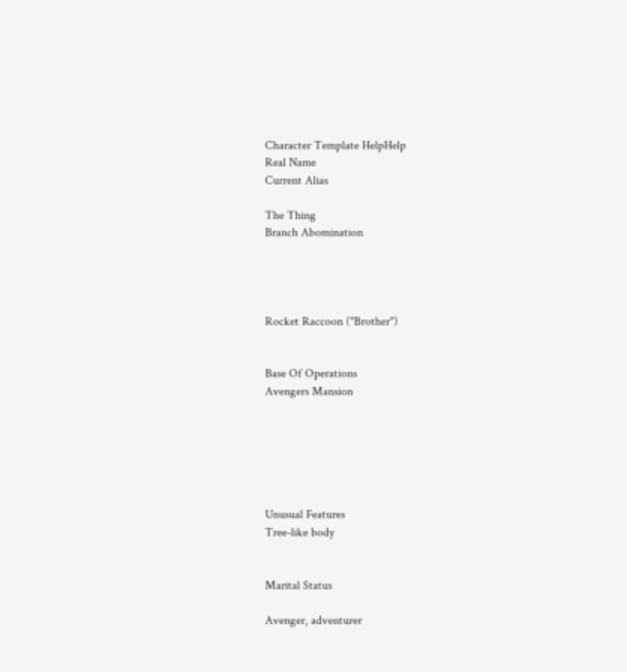Character Template HelpHelp
Real Name
Current Alias

The Thing
Branch Abomination




Rocket Raccoon ("Brother")


Base Of Operations
Avengers Mansion






Unusual Features
Tree-like body


Marital Status

Avenger, adventurer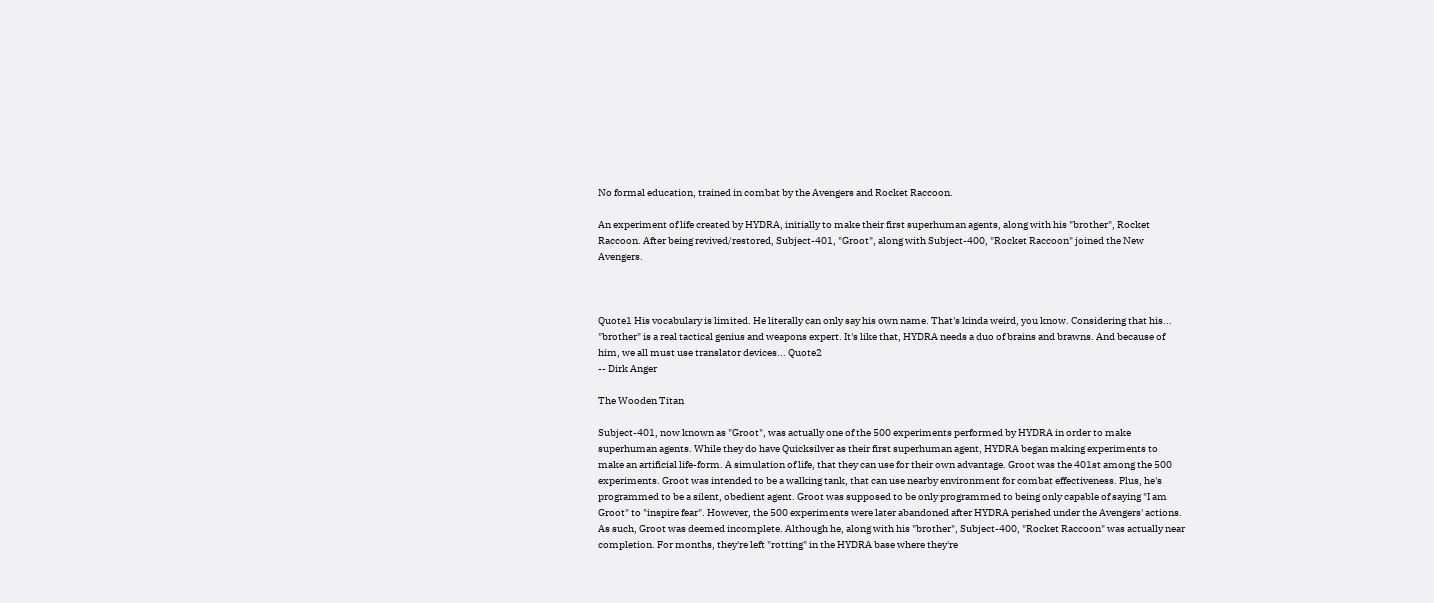No formal education, trained in combat by the Avengers and Rocket Raccoon.

An experiment of life created by HYDRA, initially to make their first superhuman agents, along with his "brother", Rocket Raccoon. After being revived/restored, Subject-401, "Groot", along with Subject-400, "Rocket Raccoon" joined the New Avengers.



Quote1 His vocabulary is limited. He literally can only say his own name. That's kinda weird, you know. Considering that his... "brother" is a real tactical genius and weapons expert. It's like that, HYDRA needs a duo of brains and brawns. And because of him, we all must use translator devices... Quote2
-- Dirk Anger

The Wooden Titan

Subject-401, now known as "Groot", was actually one of the 500 experiments performed by HYDRA in order to make superhuman agents. While they do have Quicksilver as their first superhuman agent, HYDRA began making experiments to make an artificial life-form. A simulation of life, that they can use for their own advantage. Groot was the 401st among the 500 experiments. Groot was intended to be a walking tank, that can use nearby environment for combat effectiveness. Plus, he's programmed to be a silent, obedient agent. Groot was supposed to be only programmed to being only capable of saying "I am Groot" to "inspire fear". However, the 500 experiments were later abandoned after HYDRA perished under the Avengers' actions. As such, Groot was deemed incomplete. Although he, along with his "brother", Subject-400, "Rocket Raccoon" was actually near completion. For months, they're left "rotting" in the HYDRA base where they're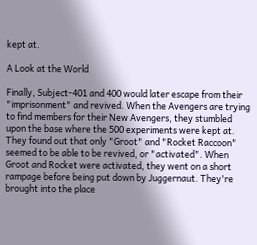kept at.

A Look at the World

Finally, Subject-401 and 400 would later escape from their "imprisonment" and revived. When the Avengers are trying to find members for their New Avengers, they stumbled upon the base where the 500 experiments were kept at. They found out that only "Groot" and "Rocket Raccoon" seemed to be able to be revived, or "activated". When Groot and Rocket were activated, they went on a short rampage before being put down by Juggernaut. They're brought into the place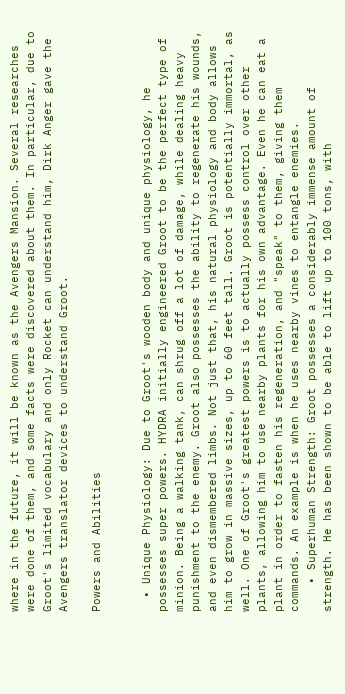where in the future, it will be known as the Avengers Mansion. Several researches were done of them, and some facts were discovered about them. In particular, due to Groot's limited vocabulary and only Rocket can understand him, Dirk Anger gave the Avengers translator devices to understand Groot.

Powers and Abilities


  • Unique Physiology: Due to Groot's wooden body and unique physiology, he possesses super powers. HYDRA initially engineered Groot to be the perfect type of minion. Being a walking tank, can shrug off a lot of damage, while dealing heavy punishment to the enemy. Groot also possesses the ability to regenerate his wounds, and even dismembered limbs. Not just that, his natural physiology and body allows him to grow in massive sizes, up to 60 feet tall. Groot is potentially immortal, as well. One of Groot's greatest powers is to actually possess control over other plants, allowing him to use nearby plants for his own advantage. Even he can eat a plant in order to fasten his regeneration, and "speak" to them, giving them commands. An example is when he uses nearby vines to entangle enemies.
    • Superhuman Strength: Groot possesses a considerably immense amount of strength. He has been shown to be able to lift up to 100 tons, with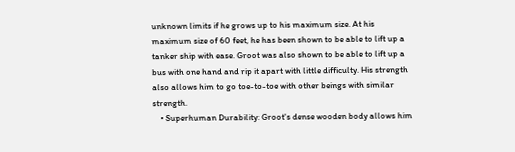unknown limits if he grows up to his maximum size. At his maximum size of 60 feet, he has been shown to be able to lift up a tanker ship with ease. Groot was also shown to be able to lift up a bus with one hand and rip it apart with little difficulty. His strength also allows him to go toe-to-toe with other beings with similar strength.
    • Superhuman Durability: Groot's dense wooden body allows him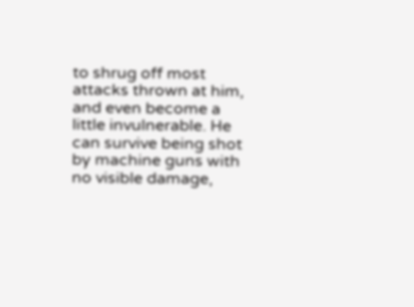to shrug off most attacks thrown at him, and even become a little invulnerable. He can survive being shot by machine guns with no visible damage,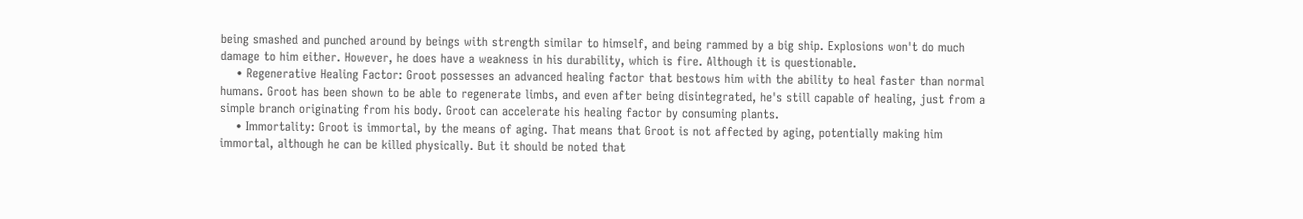being smashed and punched around by beings with strength similar to himself, and being rammed by a big ship. Explosions won't do much damage to him either. However, he does have a weakness in his durability, which is fire. Although it is questionable.
    • Regenerative Healing Factor: Groot possesses an advanced healing factor that bestows him with the ability to heal faster than normal humans. Groot has been shown to be able to regenerate limbs, and even after being disintegrated, he's still capable of healing, just from a simple branch originating from his body. Groot can accelerate his healing factor by consuming plants.
    • Immortality: Groot is immortal, by the means of aging. That means that Groot is not affected by aging, potentially making him immortal, although he can be killed physically. But it should be noted that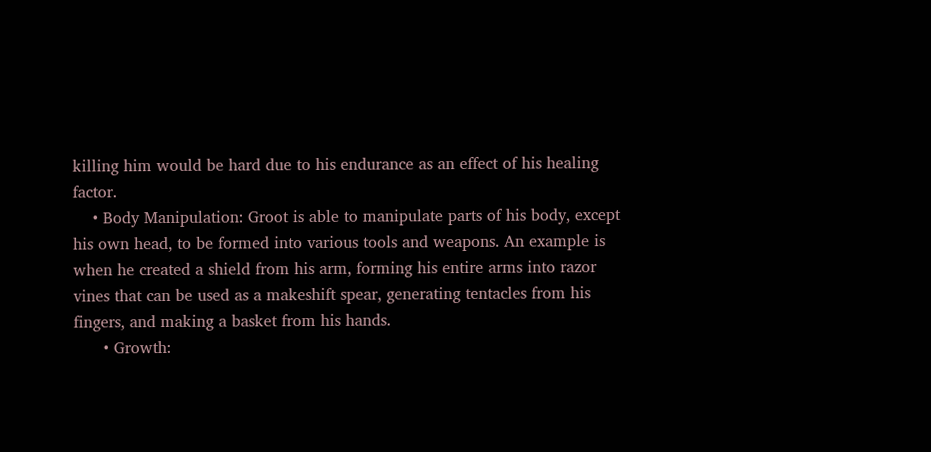killing him would be hard due to his endurance as an effect of his healing factor.
    • Body Manipulation: Groot is able to manipulate parts of his body, except his own head, to be formed into various tools and weapons. An example is when he created a shield from his arm, forming his entire arms into razor vines that can be used as a makeshift spear, generating tentacles from his fingers, and making a basket from his hands.
      • Growth: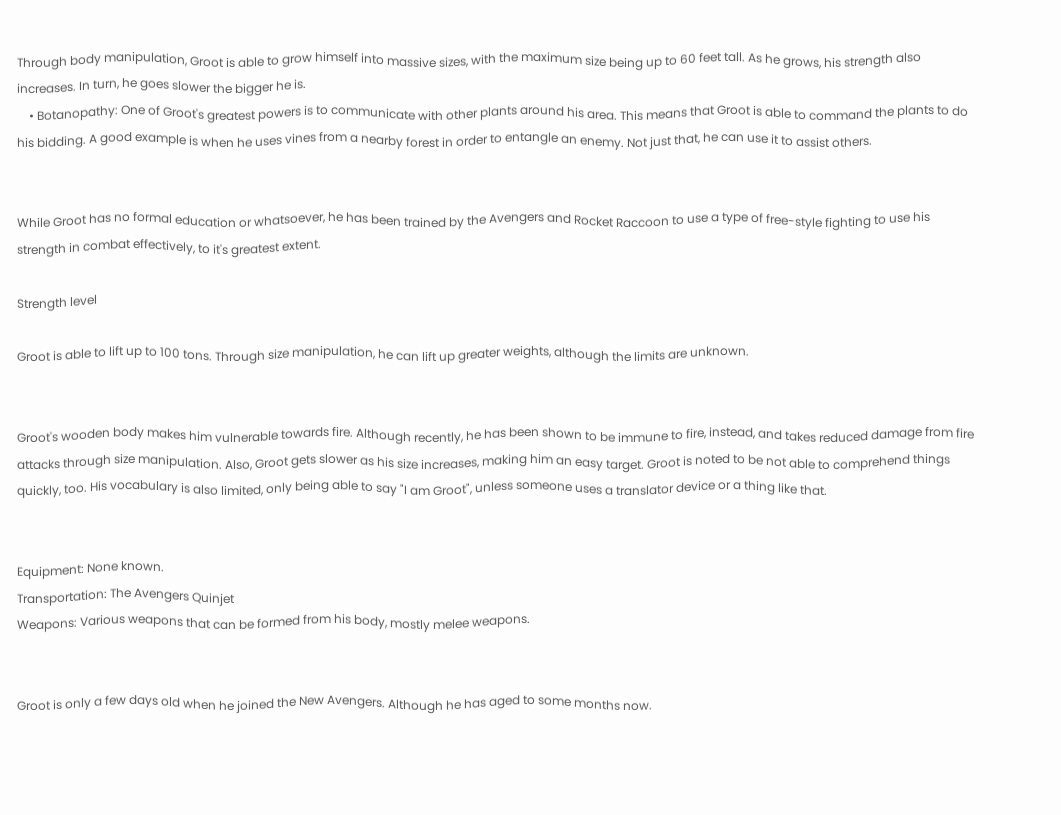Through body manipulation, Groot is able to grow himself into massive sizes, with the maximum size being up to 60 feet tall. As he grows, his strength also increases. In turn, he goes slower the bigger he is.
    • Botanopathy: One of Groot's greatest powers is to communicate with other plants around his area. This means that Groot is able to command the plants to do his bidding. A good example is when he uses vines from a nearby forest in order to entangle an enemy. Not just that, he can use it to assist others.


While Groot has no formal education or whatsoever, he has been trained by the Avengers and Rocket Raccoon to use a type of free-style fighting to use his strength in combat effectively, to it's greatest extent.

Strength level

Groot is able to lift up to 100 tons. Through size manipulation, he can lift up greater weights, although the limits are unknown.


Groot's wooden body makes him vulnerable towards fire. Although recently, he has been shown to be immune to fire, instead, and takes reduced damage from fire attacks through size manipulation. Also, Groot gets slower as his size increases, making him an easy target. Groot is noted to be not able to comprehend things quickly, too. His vocabulary is also limited, only being able to say "I am Groot", unless someone uses a translator device or a thing like that.


Equipment: None known.
Transportation: The Avengers Quinjet
Weapons: Various weapons that can be formed from his body, mostly melee weapons.


Groot is only a few days old when he joined the New Avengers. Although he has aged to some months now.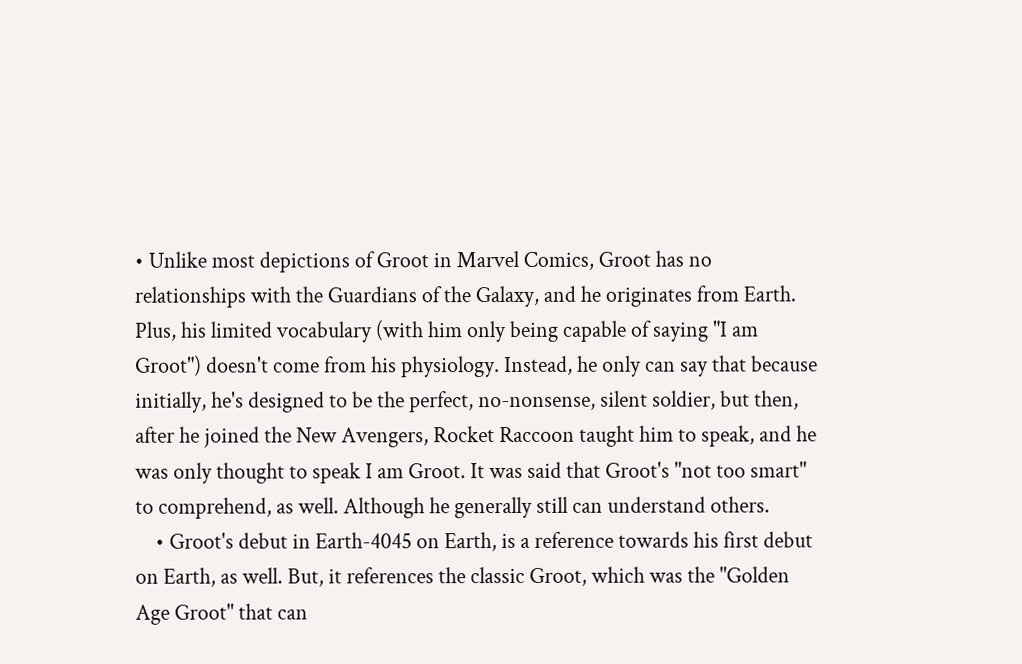• Unlike most depictions of Groot in Marvel Comics, Groot has no relationships with the Guardians of the Galaxy, and he originates from Earth. Plus, his limited vocabulary (with him only being capable of saying "I am Groot") doesn't come from his physiology. Instead, he only can say that because initially, he's designed to be the perfect, no-nonsense, silent soldier, but then, after he joined the New Avengers, Rocket Raccoon taught him to speak, and he was only thought to speak I am Groot. It was said that Groot's "not too smart" to comprehend, as well. Although he generally still can understand others.
    • Groot's debut in Earth-4045 on Earth, is a reference towards his first debut on Earth, as well. But, it references the classic Groot, which was the "Golden Age Groot" that can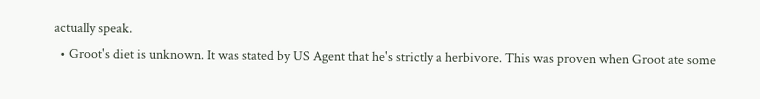actually speak.
  • Groot's diet is unknown. It was stated by US Agent that he's strictly a herbivore. This was proven when Groot ate some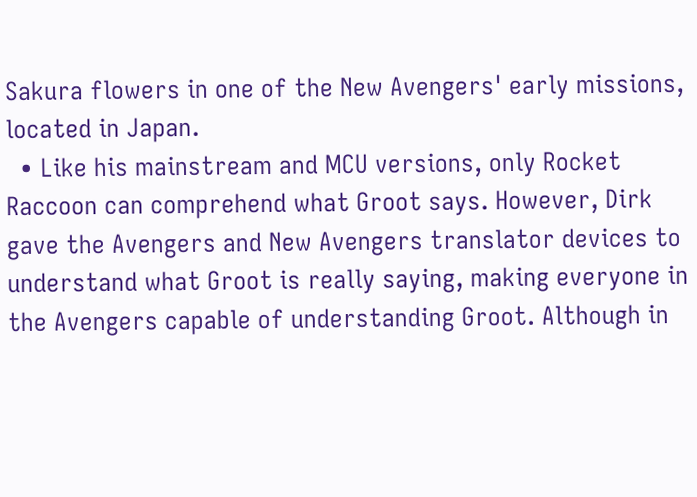Sakura flowers in one of the New Avengers' early missions, located in Japan.
  • Like his mainstream and MCU versions, only Rocket Raccoon can comprehend what Groot says. However, Dirk gave the Avengers and New Avengers translator devices to understand what Groot is really saying, making everyone in the Avengers capable of understanding Groot. Although in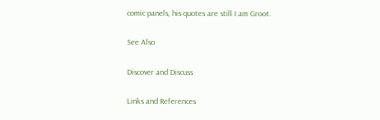comic panels, his quotes are still I am Groot.

See Also

Discover and Discuss

Links and References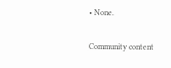• None.

Community content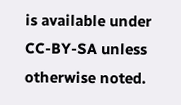is available under CC-BY-SA unless otherwise noted.